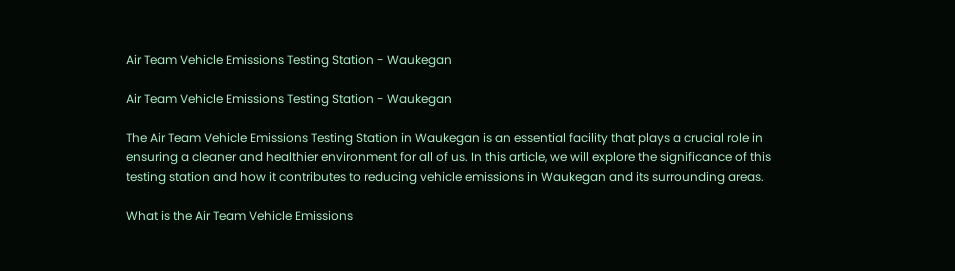Air Team Vehicle Emissions Testing Station - Waukegan

Air Team Vehicle Emissions Testing Station - Waukegan

The Air Team Vehicle Emissions Testing Station in Waukegan is an essential facility that plays a crucial role in ensuring a cleaner and healthier environment for all of us. In this article, we will explore the significance of this testing station and how it contributes to reducing vehicle emissions in Waukegan and its surrounding areas.

What is the Air Team Vehicle Emissions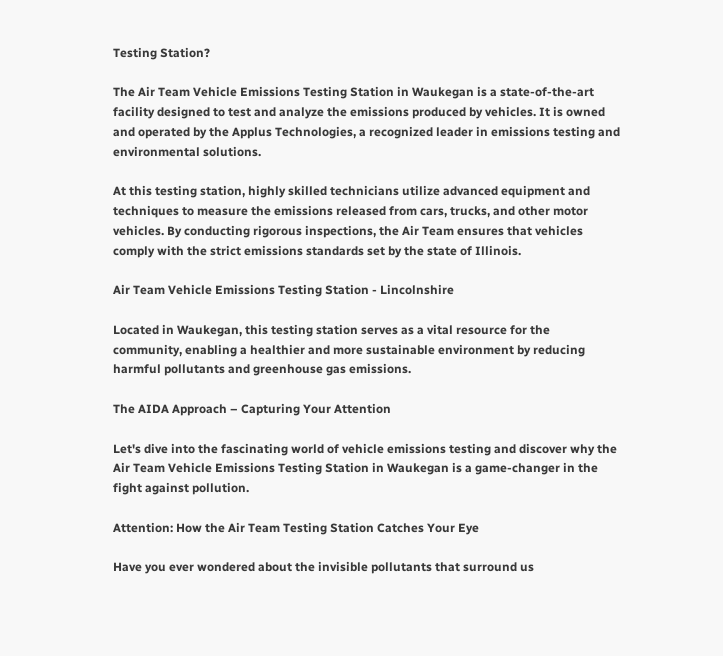Testing Station?

The Air Team Vehicle Emissions Testing Station in Waukegan is a state-of-the-art facility designed to test and analyze the emissions produced by vehicles. It is owned and operated by the Applus Technologies, a recognized leader in emissions testing and environmental solutions.

At this testing station, highly skilled technicians utilize advanced equipment and techniques to measure the emissions released from cars, trucks, and other motor vehicles. By conducting rigorous inspections, the Air Team ensures that vehicles comply with the strict emissions standards set by the state of Illinois.

Air Team Vehicle Emissions Testing Station - Lincolnshire

Located in Waukegan, this testing station serves as a vital resource for the community, enabling a healthier and more sustainable environment by reducing harmful pollutants and greenhouse gas emissions.

The AIDA Approach – Capturing Your Attention

Let's dive into the fascinating world of vehicle emissions testing and discover why the Air Team Vehicle Emissions Testing Station in Waukegan is a game-changer in the fight against pollution.

Attention: How the Air Team Testing Station Catches Your Eye

Have you ever wondered about the invisible pollutants that surround us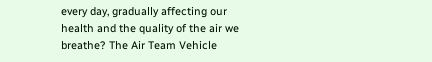every day, gradually affecting our health and the quality of the air we breathe? The Air Team Vehicle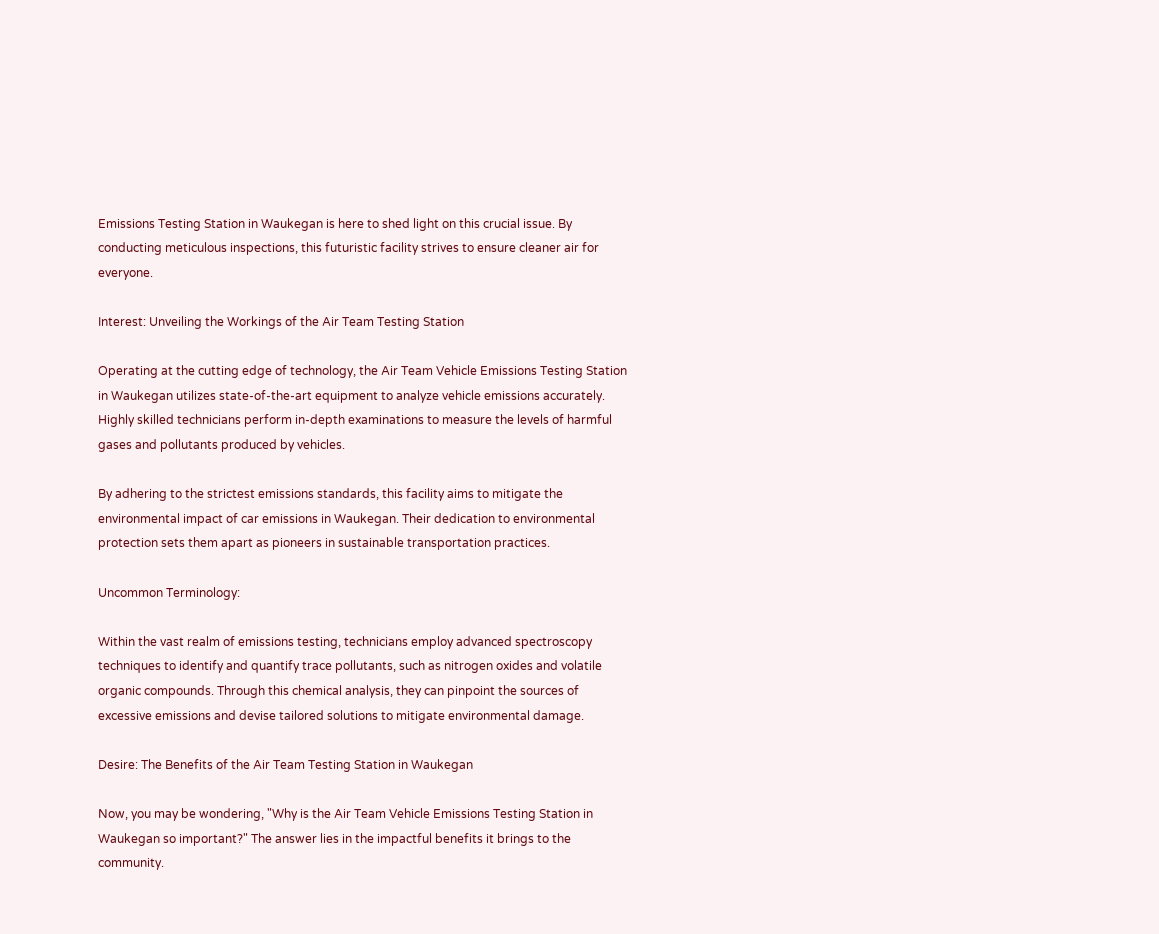Emissions Testing Station in Waukegan is here to shed light on this crucial issue. By conducting meticulous inspections, this futuristic facility strives to ensure cleaner air for everyone.

Interest: Unveiling the Workings of the Air Team Testing Station

Operating at the cutting edge of technology, the Air Team Vehicle Emissions Testing Station in Waukegan utilizes state-of-the-art equipment to analyze vehicle emissions accurately. Highly skilled technicians perform in-depth examinations to measure the levels of harmful gases and pollutants produced by vehicles.

By adhering to the strictest emissions standards, this facility aims to mitigate the environmental impact of car emissions in Waukegan. Their dedication to environmental protection sets them apart as pioneers in sustainable transportation practices.

Uncommon Terminology:

Within the vast realm of emissions testing, technicians employ advanced spectroscopy techniques to identify and quantify trace pollutants, such as nitrogen oxides and volatile organic compounds. Through this chemical analysis, they can pinpoint the sources of excessive emissions and devise tailored solutions to mitigate environmental damage.

Desire: The Benefits of the Air Team Testing Station in Waukegan

Now, you may be wondering, "Why is the Air Team Vehicle Emissions Testing Station in Waukegan so important?" The answer lies in the impactful benefits it brings to the community.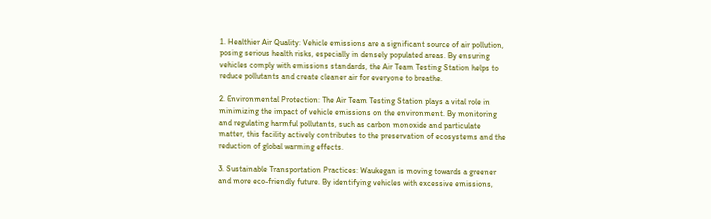1. Healthier Air Quality: Vehicle emissions are a significant source of air pollution, posing serious health risks, especially in densely populated areas. By ensuring vehicles comply with emissions standards, the Air Team Testing Station helps to reduce pollutants and create cleaner air for everyone to breathe.

2. Environmental Protection: The Air Team Testing Station plays a vital role in minimizing the impact of vehicle emissions on the environment. By monitoring and regulating harmful pollutants, such as carbon monoxide and particulate matter, this facility actively contributes to the preservation of ecosystems and the reduction of global warming effects.

3. Sustainable Transportation Practices: Waukegan is moving towards a greener and more eco-friendly future. By identifying vehicles with excessive emissions,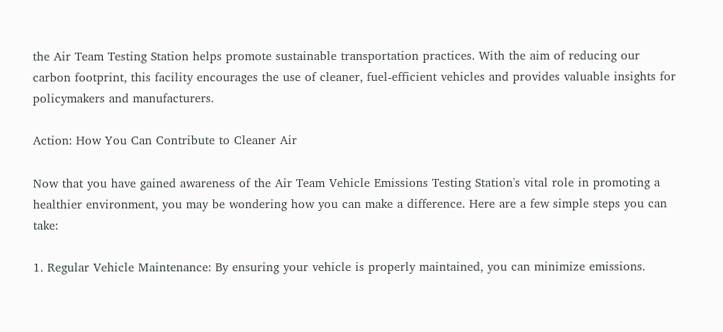the Air Team Testing Station helps promote sustainable transportation practices. With the aim of reducing our carbon footprint, this facility encourages the use of cleaner, fuel-efficient vehicles and provides valuable insights for policymakers and manufacturers.

Action: How You Can Contribute to Cleaner Air

Now that you have gained awareness of the Air Team Vehicle Emissions Testing Station's vital role in promoting a healthier environment, you may be wondering how you can make a difference. Here are a few simple steps you can take:

1. Regular Vehicle Maintenance: By ensuring your vehicle is properly maintained, you can minimize emissions.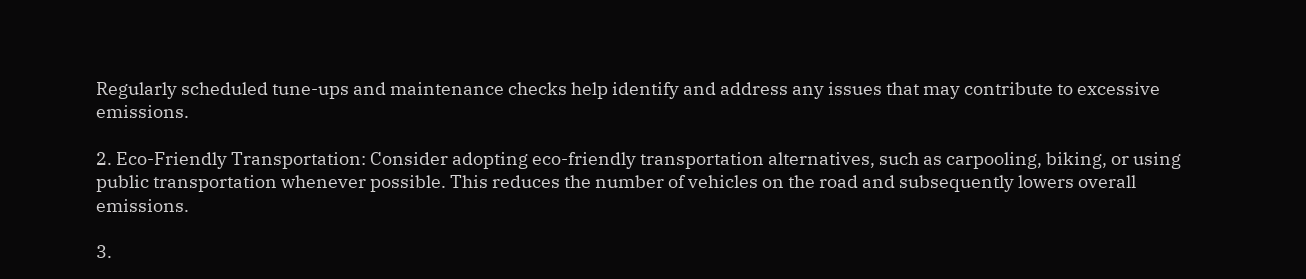Regularly scheduled tune-ups and maintenance checks help identify and address any issues that may contribute to excessive emissions.

2. Eco-Friendly Transportation: Consider adopting eco-friendly transportation alternatives, such as carpooling, biking, or using public transportation whenever possible. This reduces the number of vehicles on the road and subsequently lowers overall emissions.

3.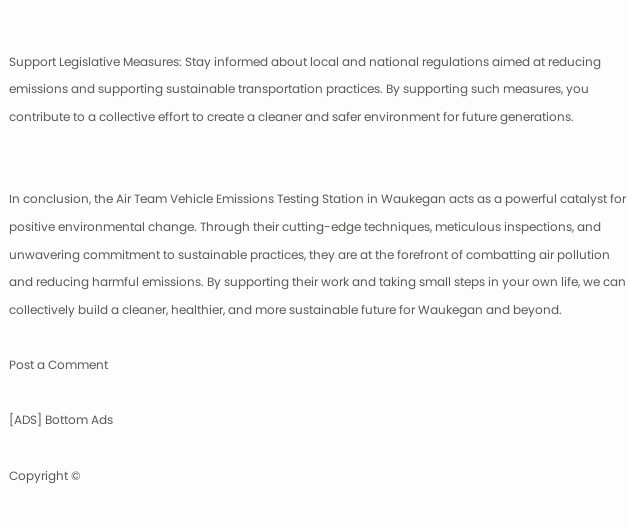Support Legislative Measures: Stay informed about local and national regulations aimed at reducing emissions and supporting sustainable transportation practices. By supporting such measures, you contribute to a collective effort to create a cleaner and safer environment for future generations.


In conclusion, the Air Team Vehicle Emissions Testing Station in Waukegan acts as a powerful catalyst for positive environmental change. Through their cutting-edge techniques, meticulous inspections, and unwavering commitment to sustainable practices, they are at the forefront of combatting air pollution and reducing harmful emissions. By supporting their work and taking small steps in your own life, we can collectively build a cleaner, healthier, and more sustainable future for Waukegan and beyond.

Post a Comment

[ADS] Bottom Ads

Copyright ©